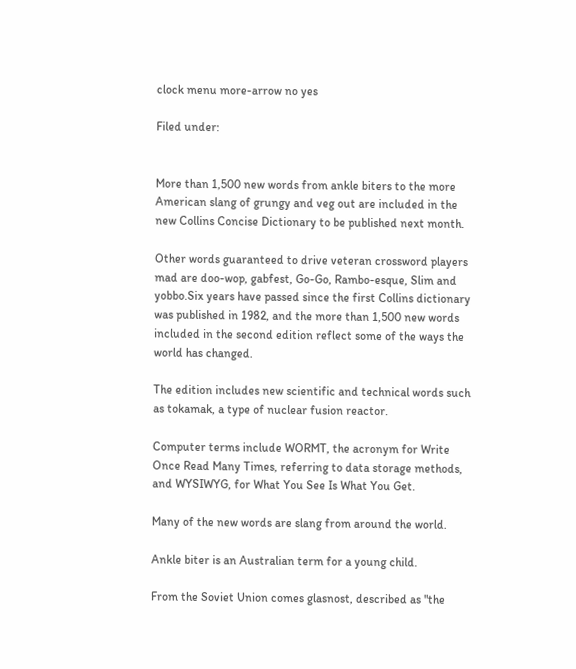clock menu more-arrow no yes

Filed under:


More than 1,500 new words from ankle biters to the more American slang of grungy and veg out are included in the new Collins Concise Dictionary to be published next month.

Other words guaranteed to drive veteran crossword players mad are doo-wop, gabfest, Go-Go, Rambo-esque, Slim and yobbo.Six years have passed since the first Collins dictionary was published in 1982, and the more than 1,500 new words included in the second edition reflect some of the ways the world has changed.

The edition includes new scientific and technical words such as tokamak, a type of nuclear fusion reactor.

Computer terms include WORMT, the acronym for Write Once Read Many Times, referring to data storage methods, and WYSIWYG, for What You See Is What You Get.

Many of the new words are slang from around the world.

Ankle biter is an Australian term for a young child.

From the Soviet Union comes glasnost, described as "the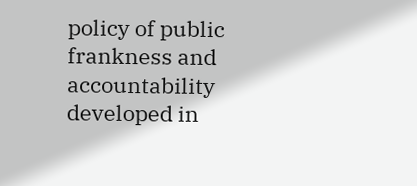policy of public frankness and accountability developed in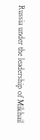Russia under the leadership of Mikhail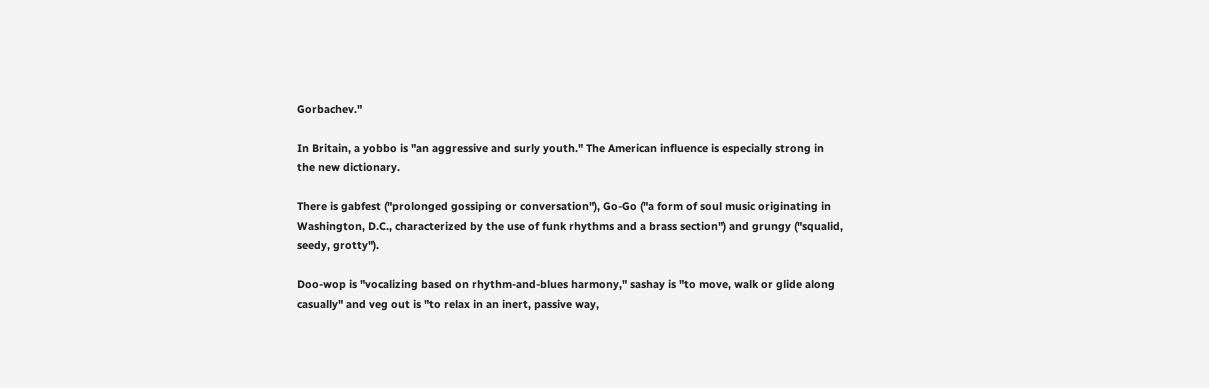Gorbachev."

In Britain, a yobbo is "an aggressive and surly youth." The American influence is especially strong in the new dictionary.

There is gabfest ("prolonged gossiping or conversation"), Go-Go ("a form of soul music originating in Washington, D.C., characterized by the use of funk rhythms and a brass section") and grungy ("squalid, seedy, grotty").

Doo-wop is "vocalizing based on rhythm-and-blues harmony," sashay is "to move, walk or glide along casually" and veg out is "to relax in an inert, passive way,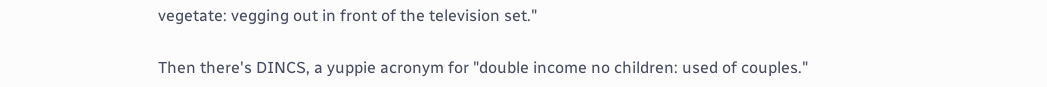vegetate: vegging out in front of the television set."

Then there's DINCS, a yuppie acronym for "double income no children: used of couples."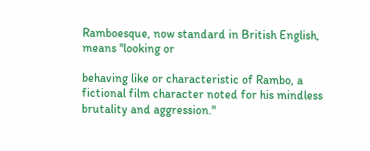Ramboesque, now standard in British English, means "looking or

behaving like or characteristic of Rambo, a fictional film character noted for his mindless brutality and aggression."